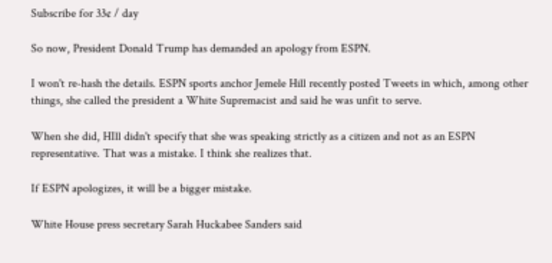Subscribe for 33¢ / day

So now, President Donald Trump has demanded an apology from ESPN.

I won't re-hash the details. ESPN sports anchor Jemele Hill recently posted Tweets in which, among other things, she called the president a White Supremacist and said he was unfit to serve.

When she did, HIll didn't specify that she was speaking strictly as a citizen and not as an ESPN representative. That was a mistake. I think she realizes that.

If ESPN apologizes, it will be a bigger mistake.

White House press secretary Sarah Huckabee Sanders said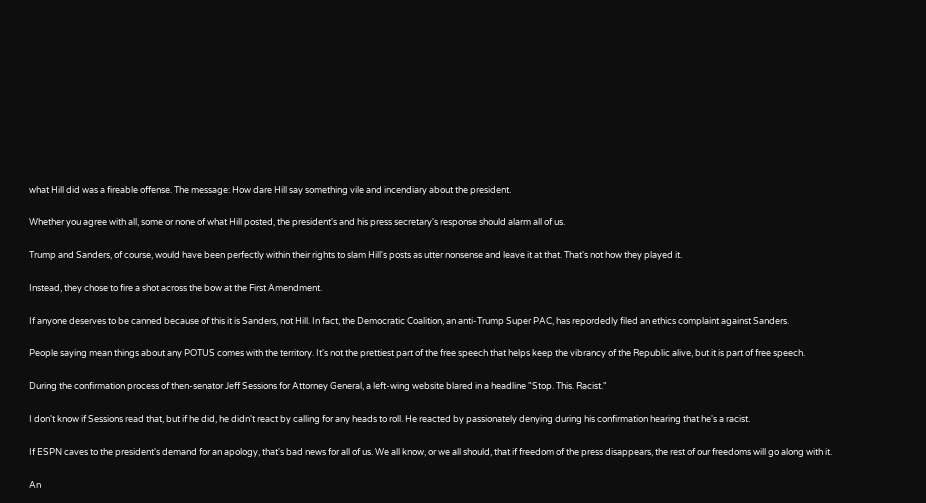what Hill did was a fireable offense. The message: How dare Hill say something vile and incendiary about the president.

Whether you agree with all, some or none of what Hill posted, the president's and his press secretary's response should alarm all of us.

Trump and Sanders, of course, would have been perfectly within their rights to slam Hill's posts as utter nonsense and leave it at that. That's not how they played it.

Instead, they chose to fire a shot across the bow at the First Amendment.

If anyone deserves to be canned because of this it is Sanders, not Hill. In fact, the Democratic Coalition, an anti-Trump Super PAC, has repordedly filed an ethics complaint against Sanders.

People saying mean things about any POTUS comes with the territory. It's not the prettiest part of the free speech that helps keep the vibrancy of the Republic alive, but it is part of free speech.

During the confirmation process of then-senator Jeff Sessions for Attorney General, a left-wing website blared in a headline "Stop. This. Racist."

I don't know if Sessions read that, but if he did, he didn't react by calling for any heads to roll. He reacted by passionately denying during his confirmation hearing that he's a racist.

If ESPN caves to the president's demand for an apology, that's bad news for all of us. We all know, or we all should, that if freedom of the press disappears, the rest of our freedoms will go along with it.

An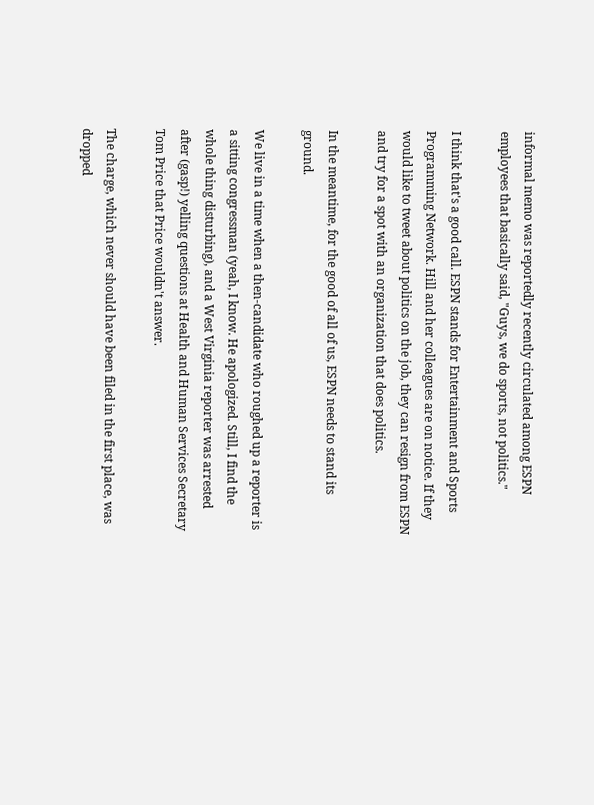informal memo was reportedly recently circulated among ESPN employees that basically said, "Guys, we do sports, not politics."

I think that's a good call. ESPN stands for Entertainment and Sports Programming Network. Hill and her colleagues are on notice. If they would like to tweet about politics on the job, they can resign from ESPN and try for a spot with an organization that does politics.

In the meantime, for the good of all of us, ESPN needs to stand its ground.

We live in a time when a then-candidate who roughed up a reporter is a sitting congressman (yeah, I know. He apologized. Still, I find the whole thing disturbing), and a West Virginia reporter was arrested after (gasp!) yelling questions at Health and Human Services Secretary Tom Price that Price wouldn't answer.

The charge, which never should have been filed in the first place, was dropped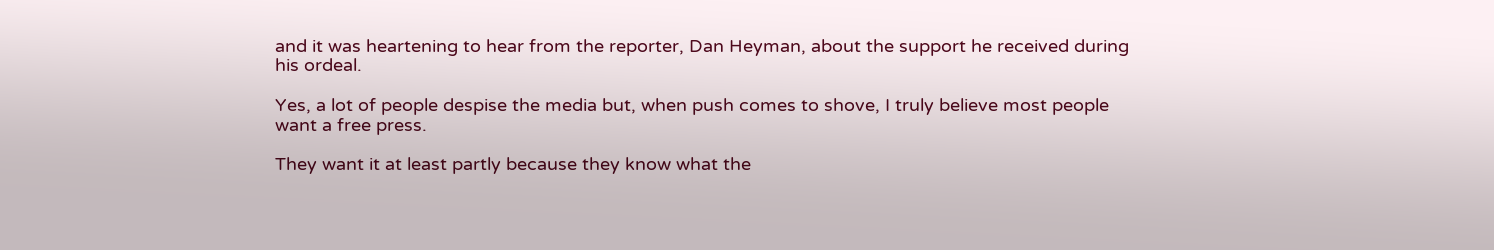and it was heartening to hear from the reporter, Dan Heyman, about the support he received during his ordeal.

Yes, a lot of people despise the media but, when push comes to shove, I truly believe most people want a free press.

They want it at least partly because they know what the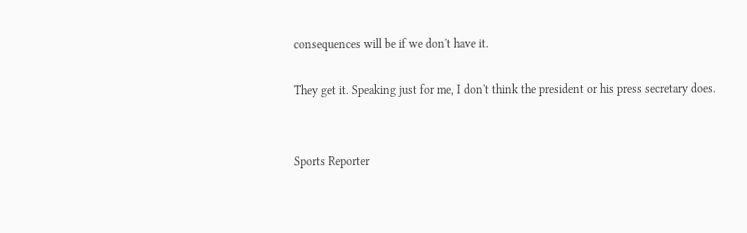consequences will be if we don't have it.

They get it. Speaking just for me, I don't think the president or his press secretary does.


Sports Reporter